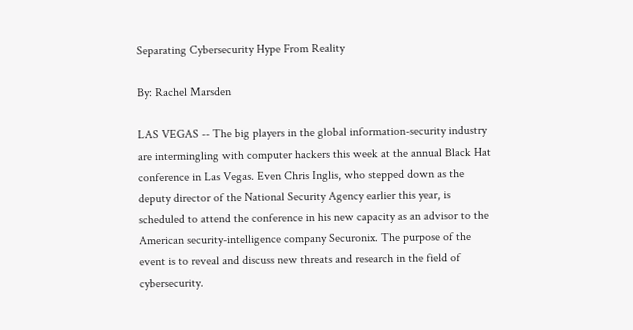Separating Cybersecurity Hype From Reality

By: Rachel Marsden

LAS VEGAS -- The big players in the global information-security industry are intermingling with computer hackers this week at the annual Black Hat conference in Las Vegas. Even Chris Inglis, who stepped down as the deputy director of the National Security Agency earlier this year, is scheduled to attend the conference in his new capacity as an advisor to the American security-intelligence company Securonix. The purpose of the event is to reveal and discuss new threats and research in the field of cybersecurity.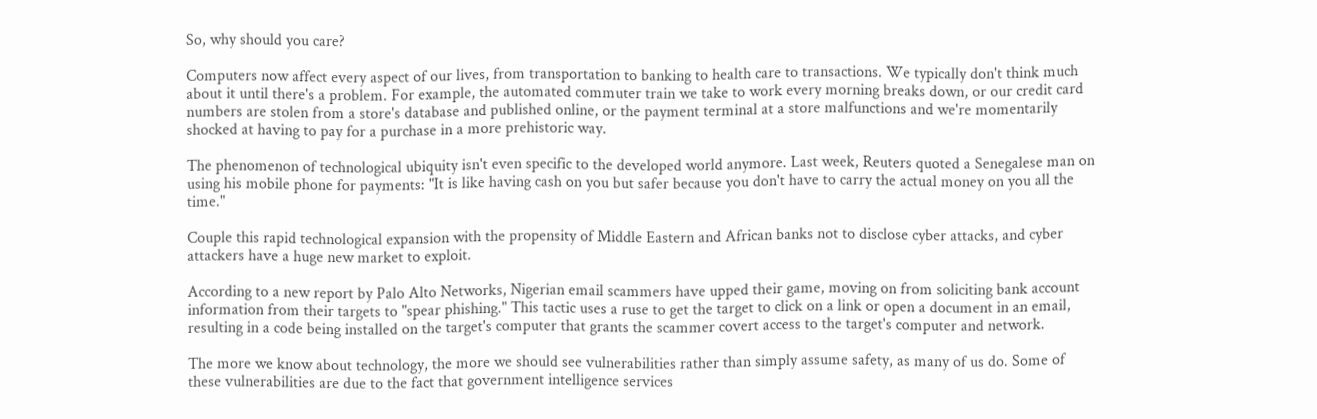So, why should you care?

Computers now affect every aspect of our lives, from transportation to banking to health care to transactions. We typically don't think much about it until there's a problem. For example, the automated commuter train we take to work every morning breaks down, or our credit card numbers are stolen from a store's database and published online, or the payment terminal at a store malfunctions and we're momentarily shocked at having to pay for a purchase in a more prehistoric way.

The phenomenon of technological ubiquity isn't even specific to the developed world anymore. Last week, Reuters quoted a Senegalese man on using his mobile phone for payments: "It is like having cash on you but safer because you don't have to carry the actual money on you all the time."

Couple this rapid technological expansion with the propensity of Middle Eastern and African banks not to disclose cyber attacks, and cyber attackers have a huge new market to exploit.

According to a new report by Palo Alto Networks, Nigerian email scammers have upped their game, moving on from soliciting bank account information from their targets to "spear phishing." This tactic uses a ruse to get the target to click on a link or open a document in an email, resulting in a code being installed on the target's computer that grants the scammer covert access to the target's computer and network.

The more we know about technology, the more we should see vulnerabilities rather than simply assume safety, as many of us do. Some of these vulnerabilities are due to the fact that government intelligence services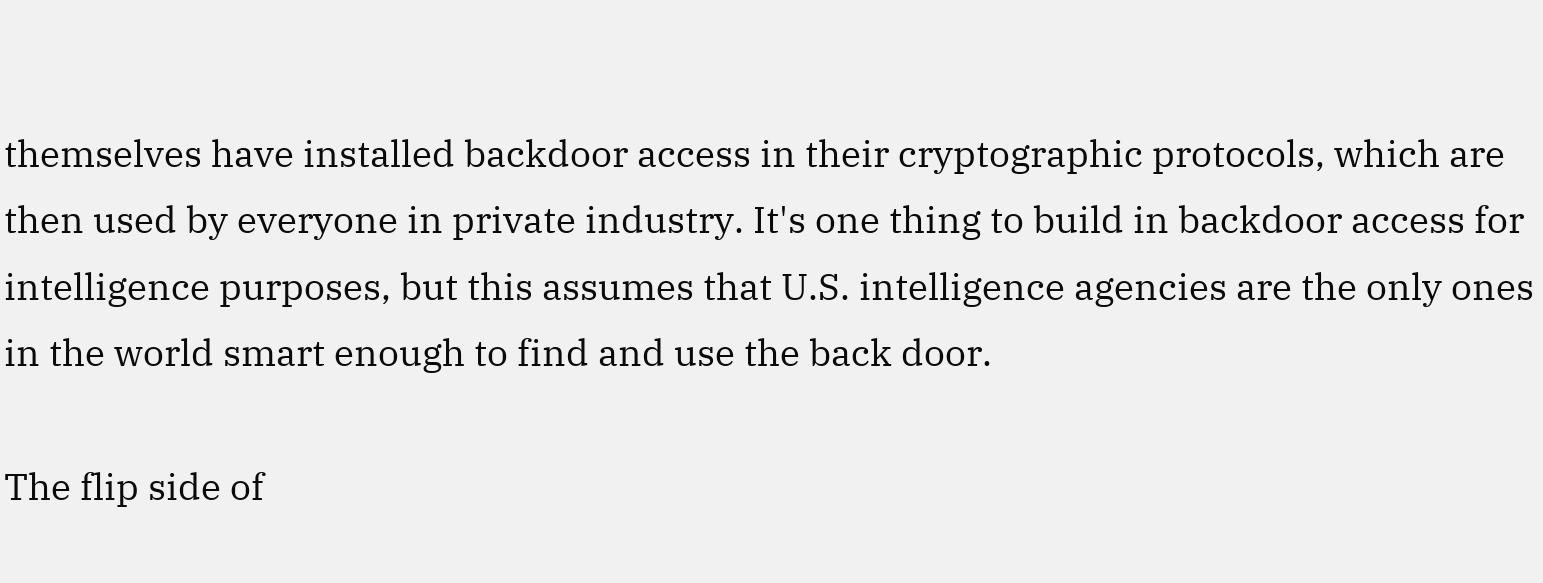themselves have installed backdoor access in their cryptographic protocols, which are then used by everyone in private industry. It's one thing to build in backdoor access for intelligence purposes, but this assumes that U.S. intelligence agencies are the only ones in the world smart enough to find and use the back door.

The flip side of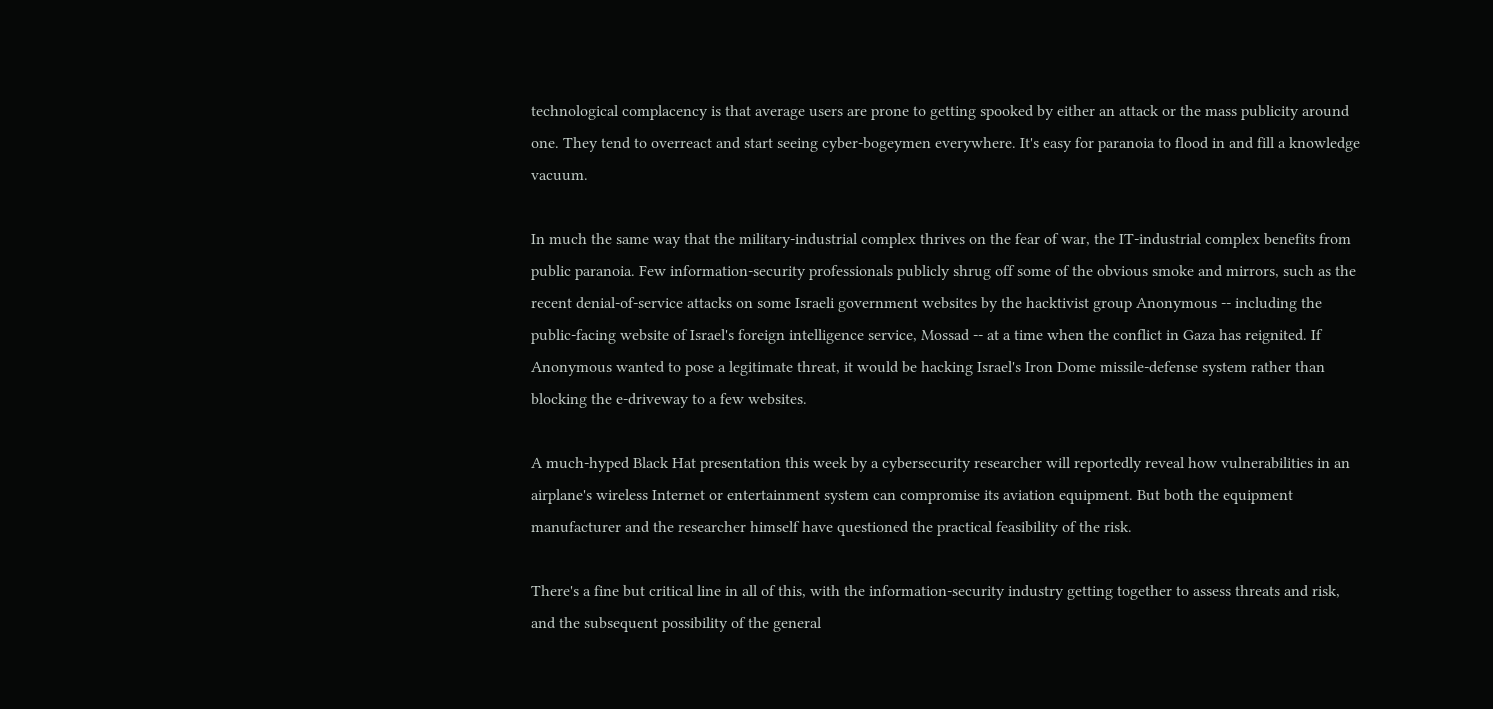technological complacency is that average users are prone to getting spooked by either an attack or the mass publicity around one. They tend to overreact and start seeing cyber-bogeymen everywhere. It's easy for paranoia to flood in and fill a knowledge vacuum.

In much the same way that the military-industrial complex thrives on the fear of war, the IT-industrial complex benefits from public paranoia. Few information-security professionals publicly shrug off some of the obvious smoke and mirrors, such as the recent denial-of-service attacks on some Israeli government websites by the hacktivist group Anonymous -- including the public-facing website of Israel's foreign intelligence service, Mossad -- at a time when the conflict in Gaza has reignited. If Anonymous wanted to pose a legitimate threat, it would be hacking Israel's Iron Dome missile-defense system rather than blocking the e-driveway to a few websites.

A much-hyped Black Hat presentation this week by a cybersecurity researcher will reportedly reveal how vulnerabilities in an airplane's wireless Internet or entertainment system can compromise its aviation equipment. But both the equipment manufacturer and the researcher himself have questioned the practical feasibility of the risk.

There's a fine but critical line in all of this, with the information-security industry getting together to assess threats and risk, and the subsequent possibility of the general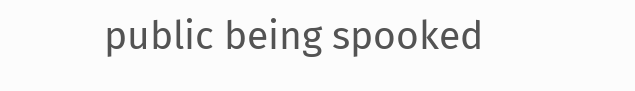public being spooked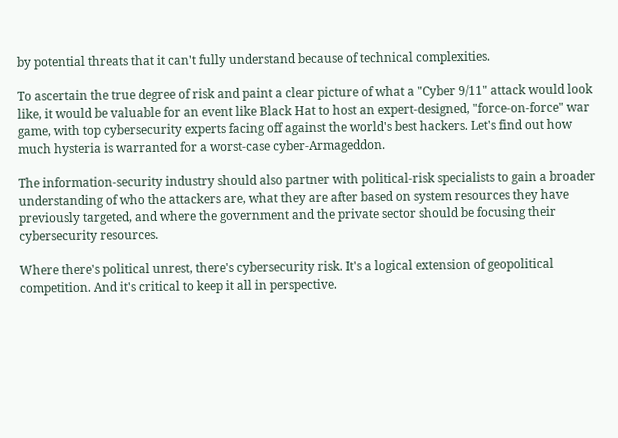by potential threats that it can't fully understand because of technical complexities.

To ascertain the true degree of risk and paint a clear picture of what a "Cyber 9/11" attack would look like, it would be valuable for an event like Black Hat to host an expert-designed, "force-on-force" war game, with top cybersecurity experts facing off against the world's best hackers. Let's find out how much hysteria is warranted for a worst-case cyber-Armageddon.

The information-security industry should also partner with political-risk specialists to gain a broader understanding of who the attackers are, what they are after based on system resources they have previously targeted, and where the government and the private sector should be focusing their cybersecurity resources.

Where there's political unrest, there's cybersecurity risk. It's a logical extension of geopolitical competition. And it's critical to keep it all in perspective.